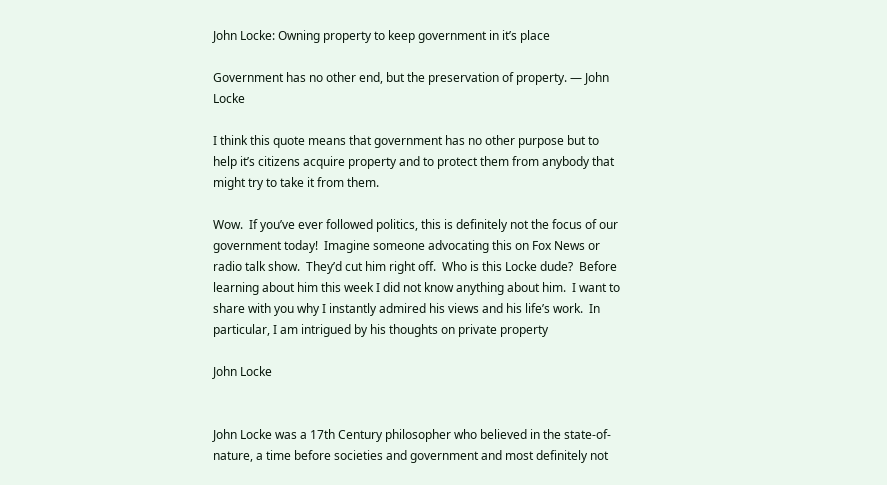John Locke: Owning property to keep government in it’s place

Government has no other end, but the preservation of property. — John Locke

I think this quote means that government has no other purpose but to help it’s citizens acquire property and to protect them from anybody that might try to take it from them.

Wow.  If you’ve ever followed politics, this is definitely not the focus of our government today!  Imagine someone advocating this on Fox News or radio talk show.  They’d cut him right off.  Who is this Locke dude?  Before learning about him this week I did not know anything about him.  I want to share with you why I instantly admired his views and his life’s work.  In particular, I am intrigued by his thoughts on private property

John Locke


John Locke was a 17th Century philosopher who believed in the state-of-nature, a time before societies and government and most definitely not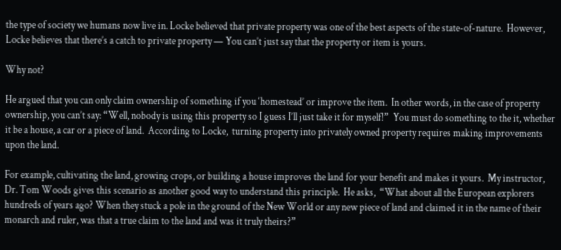the type of society we humans now live in. Locke believed that private property was one of the best aspects of the state-of-nature.  However, Locke believes that there’s a catch to private property — You can’t just say that the property or item is yours.

Why not?

He argued that you can only claim ownership of something if you ‘homestead’ or improve the item.  In other words, in the case of property ownership, you can’t say: “Well, nobody is using this property so I guess I’ll just take it for myself!”  You must do something to the it, whether it be a house, a car or a piece of land.  According to Locke,  turning property into privately owned property requires making improvements upon the land.

For example, cultivating the land, growing crops, or building a house improves the land for your benefit and makes it yours.  My instructor, Dr. Tom Woods gives this scenario as another good way to understand this principle.  He asks,  “What about all the European explorers hundreds of years ago? When they stuck a pole in the ground of the New World or any new piece of land and claimed it in the name of their monarch and ruler, was that a true claim to the land and was it truly theirs?”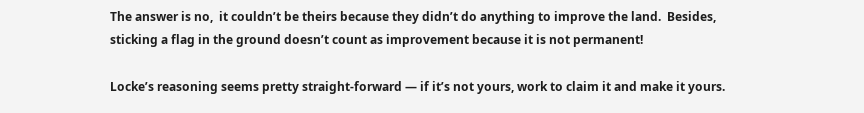The answer is no,  it couldn’t be theirs because they didn’t do anything to improve the land.  Besides, sticking a flag in the ground doesn’t count as improvement because it is not permanent!

Locke’s reasoning seems pretty straight-forward — if it’s not yours, work to claim it and make it yours.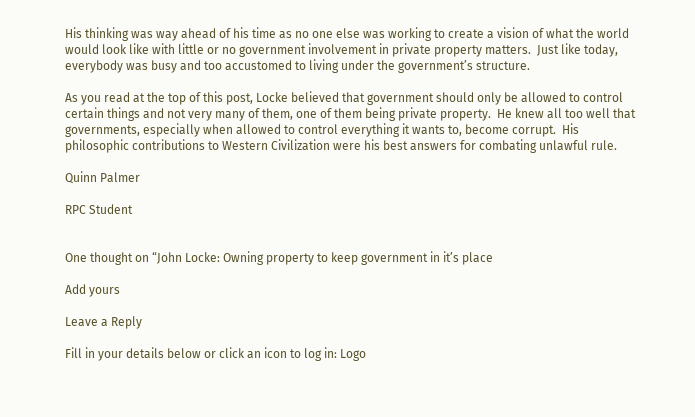His thinking was way ahead of his time as no one else was working to create a vision of what the world would look like with little or no government involvement in private property matters.  Just like today, everybody was busy and too accustomed to living under the government’s structure.

As you read at the top of this post, Locke believed that government should only be allowed to control certain things and not very many of them, one of them being private property.  He knew all too well that governments, especially when allowed to control everything it wants to, become corrupt.  His philosophic contributions to Western Civilization were his best answers for combating unlawful rule.

Quinn Palmer

RPC Student


One thought on “John Locke: Owning property to keep government in it’s place

Add yours

Leave a Reply

Fill in your details below or click an icon to log in: Logo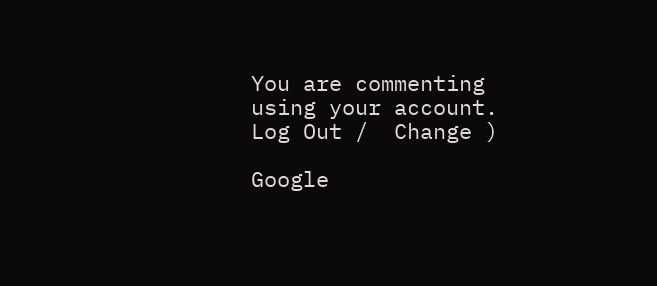You are commenting using your account. Log Out /  Change )

Google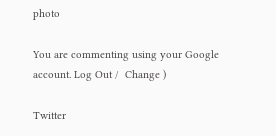photo

You are commenting using your Google account. Log Out /  Change )

Twitter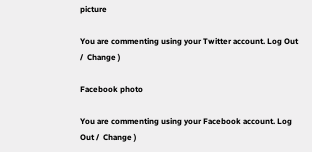picture

You are commenting using your Twitter account. Log Out /  Change )

Facebook photo

You are commenting using your Facebook account. Log Out /  Change )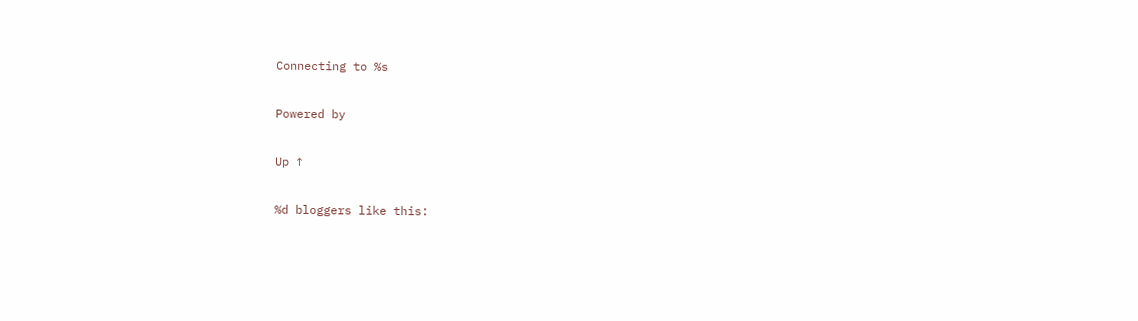Connecting to %s

Powered by

Up ↑

%d bloggers like this: